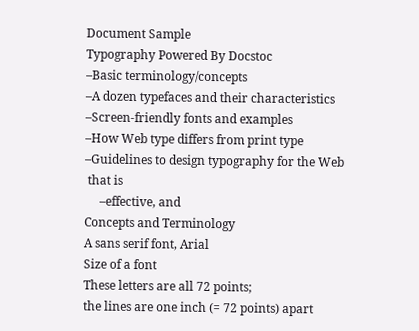Document Sample
Typography Powered By Docstoc
–Basic terminology/concepts
–A dozen typefaces and their characteristics
–Screen-friendly fonts and examples
–How Web type differs from print type
–Guidelines to design typography for the Web
 that is
     –effective, and
Concepts and Terminology
A sans serif font, Arial
Size of a font
These letters are all 72 points;
the lines are one inch (= 72 points) apart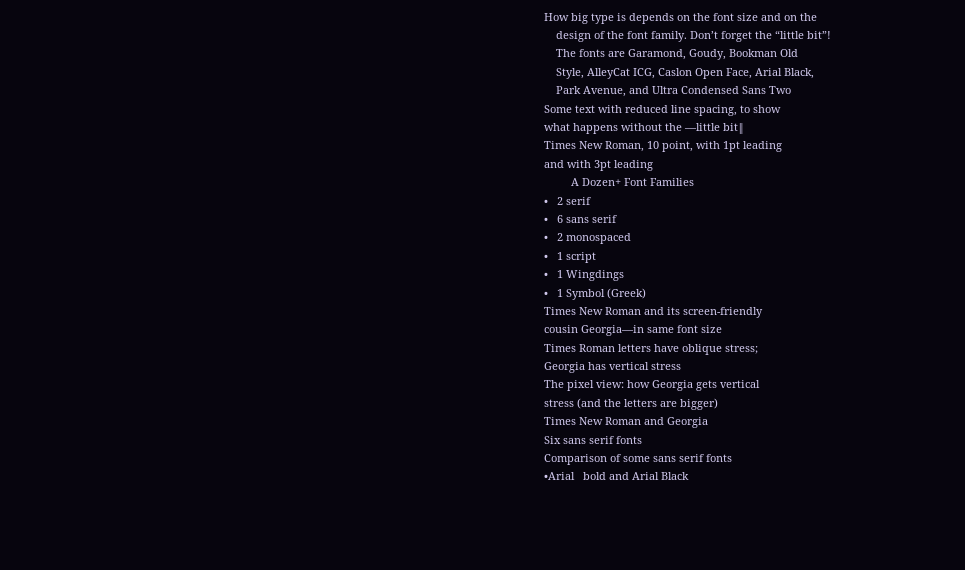How big type is depends on the font size and on the
    design of the font family. Don’t forget the “little bit”!
    The fonts are Garamond, Goudy, Bookman Old
    Style, AlleyCat ICG, Caslon Open Face, Arial Black,
    Park Avenue, and Ultra Condensed Sans Two
Some text with reduced line spacing, to show
what happens without the ―little bit‖
Times New Roman, 10 point, with 1pt leading
and with 3pt leading
         A Dozen+ Font Families
•   2 serif
•   6 sans serif
•   2 monospaced
•   1 script
•   1 Wingdings
•   1 Symbol (Greek)
Times New Roman and its screen-friendly
cousin Georgia—in same font size
Times Roman letters have oblique stress;
Georgia has vertical stress
The pixel view: how Georgia gets vertical
stress (and the letters are bigger)
Times New Roman and Georgia
Six sans serif fonts
Comparison of some sans serif fonts
•Arial   bold and Arial Black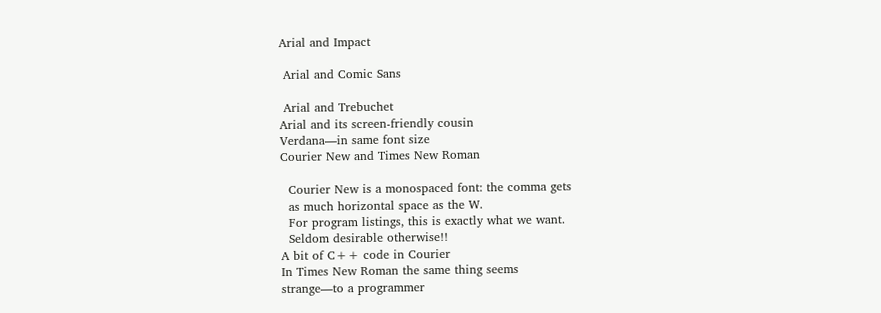Arial and Impact

 Arial and Comic Sans

 Arial and Trebuchet
Arial and its screen-friendly cousin
Verdana—in same font size
Courier New and Times New Roman

  Courier New is a monospaced font: the comma gets
  as much horizontal space as the W.
  For program listings, this is exactly what we want.
  Seldom desirable otherwise!!
A bit of C++ code in Courier
In Times New Roman the same thing seems
strange—to a programmer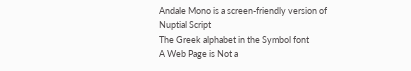Andale Mono is a screen-friendly version of
Nuptial Script
The Greek alphabet in the Symbol font
A Web Page is Not a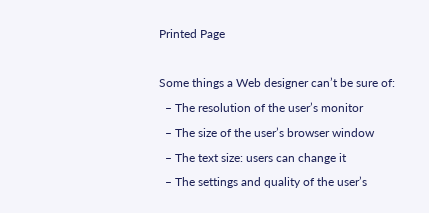Printed Page

Some things a Web designer can’t be sure of:
  – The resolution of the user’s monitor
  – The size of the user’s browser window
  – The text size: users can change it
  – The settings and quality of the user’s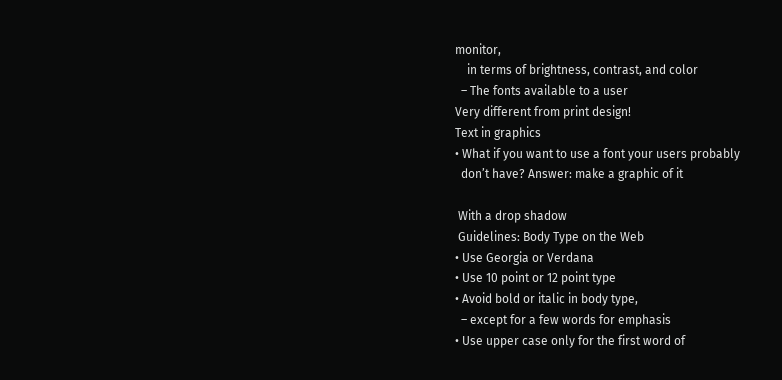monitor,
    in terms of brightness, contrast, and color
  – The fonts available to a user
Very different from print design!
Text in graphics
• What if you want to use a font your users probably
  don’t have? Answer: make a graphic of it

 With a drop shadow
 Guidelines: Body Type on the Web
• Use Georgia or Verdana
• Use 10 point or 12 point type
• Avoid bold or italic in body type,
  – except for a few words for emphasis
• Use upper case only for the first word of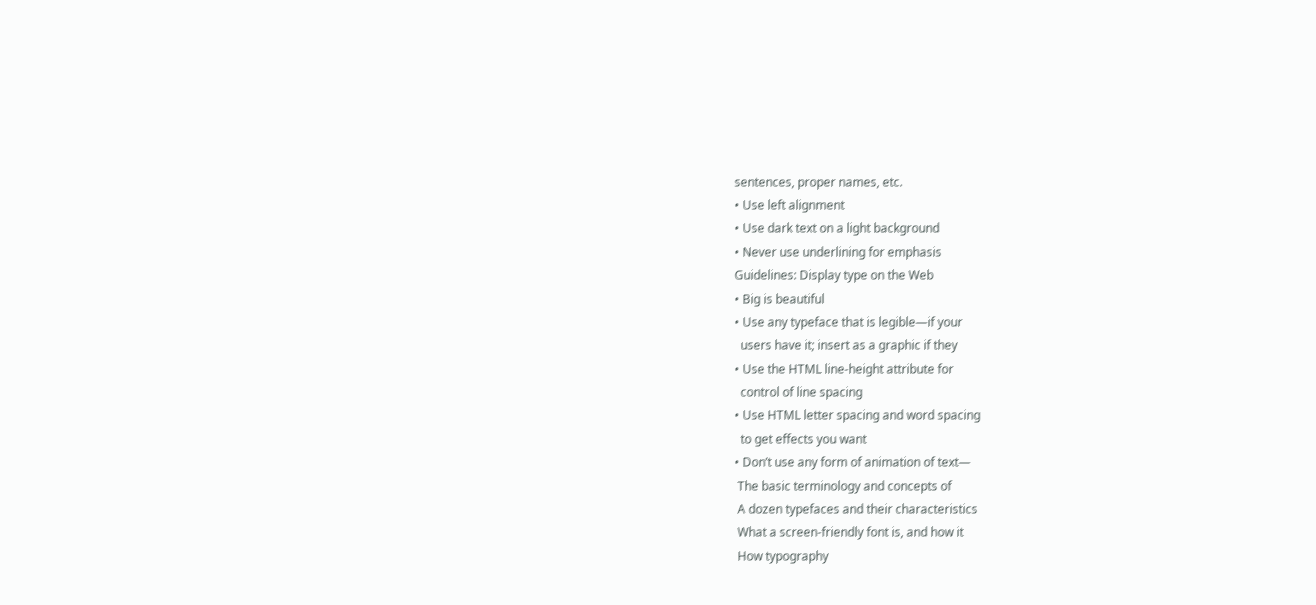sentences, proper names, etc.
• Use left alignment
• Use dark text on a light background
• Never use underlining for emphasis
Guidelines: Display type on the Web
• Big is beautiful
• Use any typeface that is legible—if your
  users have it; insert as a graphic if they
• Use the HTML line-height attribute for
  control of line spacing
• Use HTML letter spacing and word spacing
  to get effects you want
• Don’t use any form of animation of text—
 The basic terminology and concepts of
 A dozen typefaces and their characteristics
 What a screen-friendly font is, and how it
 How typography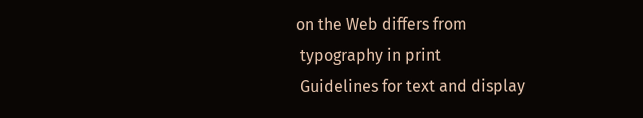on the Web differs from
 typography in print
 Guidelines for text and display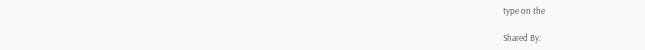type on the

Shared By: